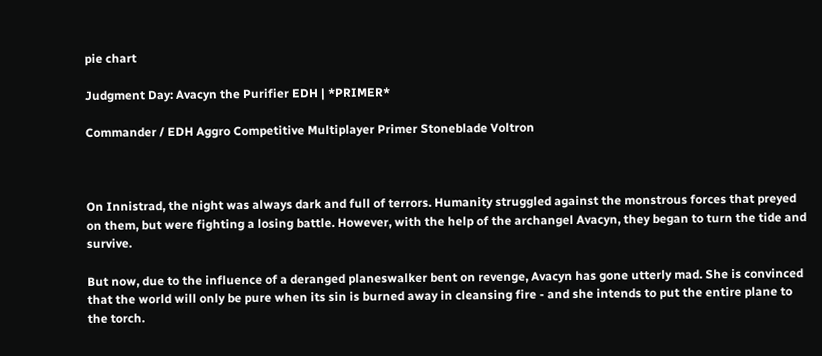pie chart

Judgment Day: Avacyn the Purifier EDH | *PRIMER*

Commander / EDH Aggro Competitive Multiplayer Primer Stoneblade Voltron



On Innistrad, the night was always dark and full of terrors. Humanity struggled against the monstrous forces that preyed on them, but were fighting a losing battle. However, with the help of the archangel Avacyn, they began to turn the tide and survive.

But now, due to the influence of a deranged planeswalker bent on revenge, Avacyn has gone utterly mad. She is convinced that the world will only be pure when its sin is burned away in cleansing fire - and she intends to put the entire plane to the torch.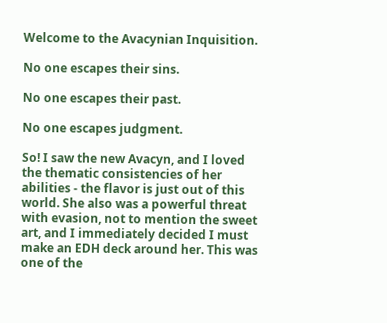Welcome to the Avacynian Inquisition.

No one escapes their sins.

No one escapes their past.

No one escapes judgment.

So! I saw the new Avacyn, and I loved the thematic consistencies of her abilities - the flavor is just out of this world. She also was a powerful threat with evasion, not to mention the sweet art, and I immediately decided I must make an EDH deck around her. This was one of the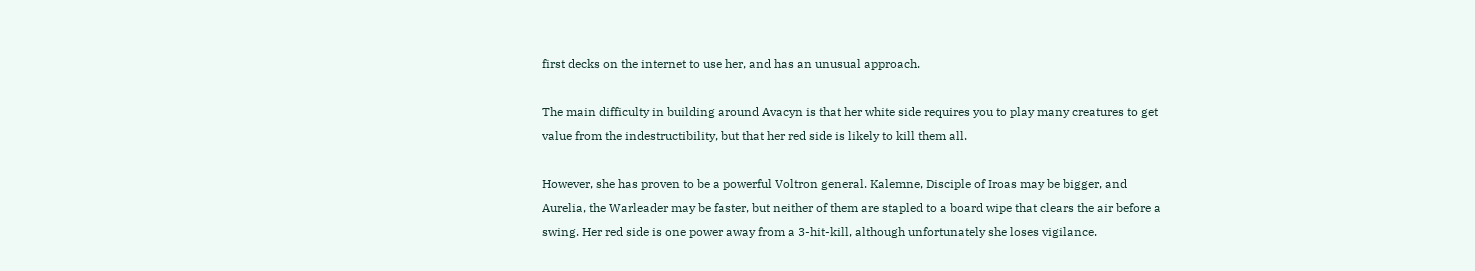first decks on the internet to use her, and has an unusual approach.

The main difficulty in building around Avacyn is that her white side requires you to play many creatures to get value from the indestructibility, but that her red side is likely to kill them all.

However, she has proven to be a powerful Voltron general. Kalemne, Disciple of Iroas may be bigger, and Aurelia, the Warleader may be faster, but neither of them are stapled to a board wipe that clears the air before a swing. Her red side is one power away from a 3-hit-kill, although unfortunately she loses vigilance.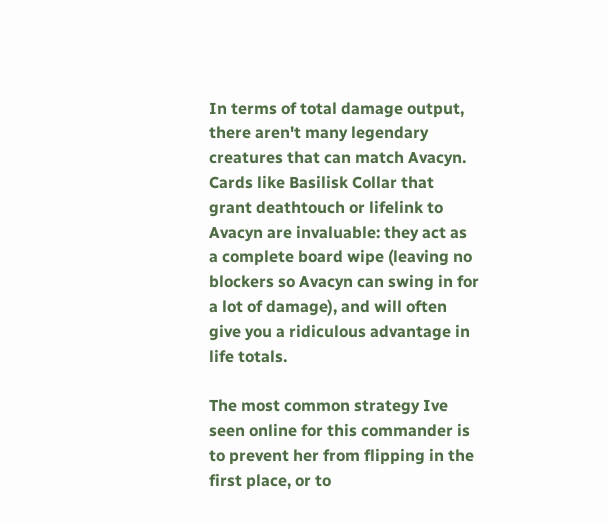In terms of total damage output, there aren't many legendary creatures that can match Avacyn. Cards like Basilisk Collar that grant deathtouch or lifelink to Avacyn are invaluable: they act as a complete board wipe (leaving no blockers so Avacyn can swing in for a lot of damage), and will often give you a ridiculous advantage in life totals.

The most common strategy Ive seen online for this commander is to prevent her from flipping in the first place, or to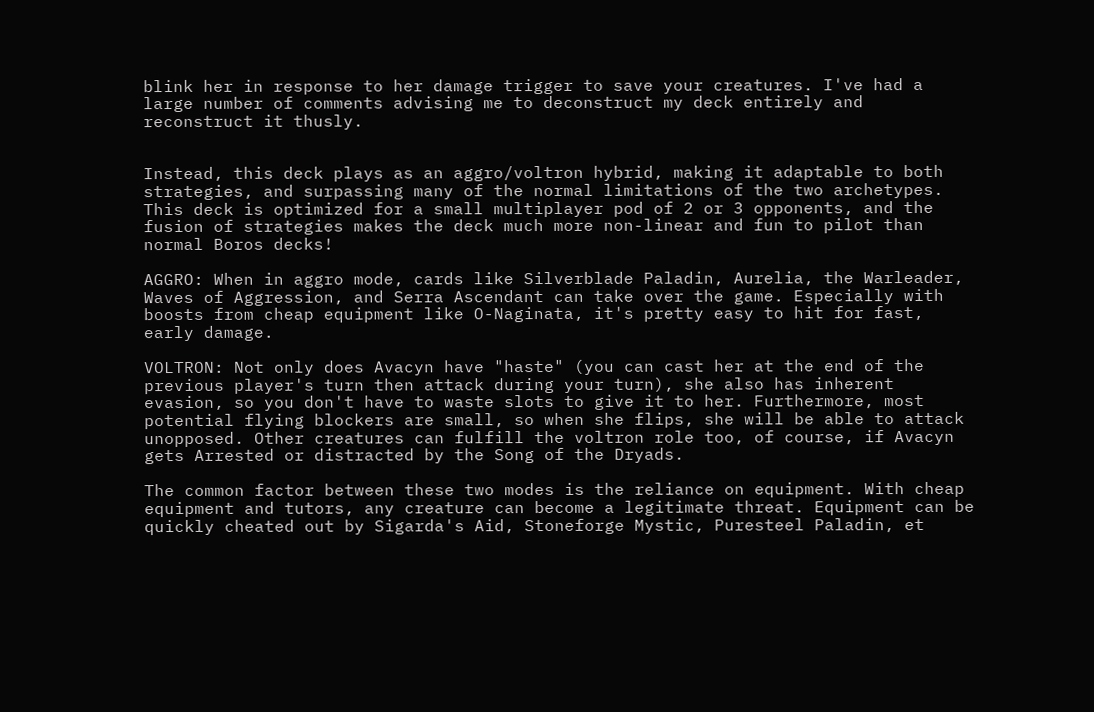blink her in response to her damage trigger to save your creatures. I've had a large number of comments advising me to deconstruct my deck entirely and reconstruct it thusly.


Instead, this deck plays as an aggro/voltron hybrid, making it adaptable to both strategies, and surpassing many of the normal limitations of the two archetypes. This deck is optimized for a small multiplayer pod of 2 or 3 opponents, and the fusion of strategies makes the deck much more non-linear and fun to pilot than normal Boros decks!

AGGRO: When in aggro mode, cards like Silverblade Paladin, Aurelia, the Warleader, Waves of Aggression, and Serra Ascendant can take over the game. Especially with boosts from cheap equipment like O-Naginata, it's pretty easy to hit for fast, early damage.

VOLTRON: Not only does Avacyn have "haste" (you can cast her at the end of the previous player's turn then attack during your turn), she also has inherent evasion, so you don't have to waste slots to give it to her. Furthermore, most potential flying blockers are small, so when she flips, she will be able to attack unopposed. Other creatures can fulfill the voltron role too, of course, if Avacyn gets Arrested or distracted by the Song of the Dryads.

The common factor between these two modes is the reliance on equipment. With cheap equipment and tutors, any creature can become a legitimate threat. Equipment can be quickly cheated out by Sigarda's Aid, Stoneforge Mystic, Puresteel Paladin, et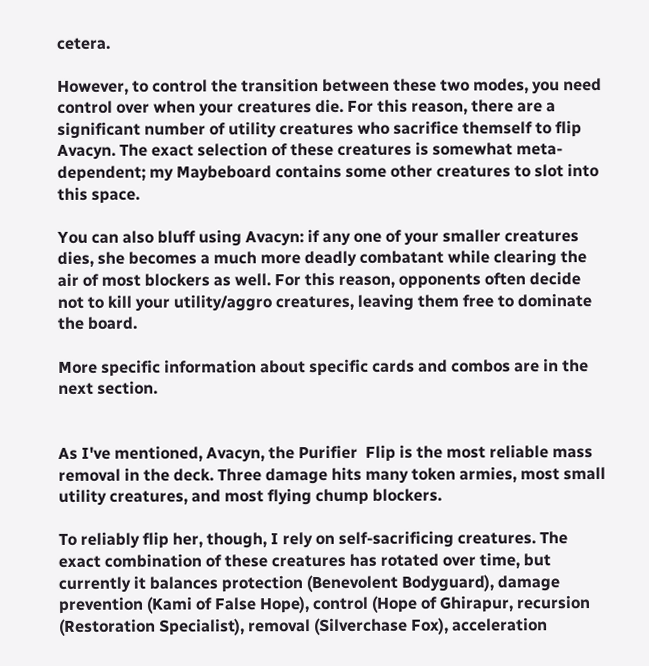cetera.

However, to control the transition between these two modes, you need control over when your creatures die. For this reason, there are a significant number of utility creatures who sacrifice themself to flip Avacyn. The exact selection of these creatures is somewhat meta-dependent; my Maybeboard contains some other creatures to slot into this space.

You can also bluff using Avacyn: if any one of your smaller creatures dies, she becomes a much more deadly combatant while clearing the air of most blockers as well. For this reason, opponents often decide not to kill your utility/aggro creatures, leaving them free to dominate the board.

More specific information about specific cards and combos are in the next section.


As I've mentioned, Avacyn, the Purifier  Flip is the most reliable mass removal in the deck. Three damage hits many token armies, most small utility creatures, and most flying chump blockers.

To reliably flip her, though, I rely on self-sacrificing creatures. The exact combination of these creatures has rotated over time, but currently it balances protection (Benevolent Bodyguard), damage prevention (Kami of False Hope), control (Hope of Ghirapur, recursion (Restoration Specialist), removal (Silverchase Fox), acceleration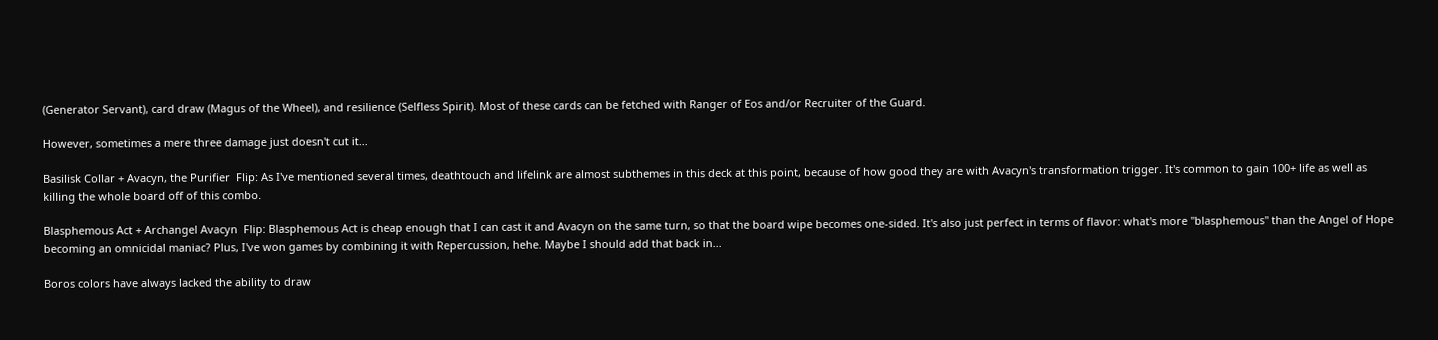(Generator Servant), card draw (Magus of the Wheel), and resilience (Selfless Spirit). Most of these cards can be fetched with Ranger of Eos and/or Recruiter of the Guard.

However, sometimes a mere three damage just doesn't cut it...

Basilisk Collar + Avacyn, the Purifier  Flip: As I've mentioned several times, deathtouch and lifelink are almost subthemes in this deck at this point, because of how good they are with Avacyn's transformation trigger. It's common to gain 100+ life as well as killing the whole board off of this combo.

Blasphemous Act + Archangel Avacyn  Flip: Blasphemous Act is cheap enough that I can cast it and Avacyn on the same turn, so that the board wipe becomes one-sided. It's also just perfect in terms of flavor: what's more "blasphemous" than the Angel of Hope becoming an omnicidal maniac? Plus, I've won games by combining it with Repercussion, hehe. Maybe I should add that back in...

Boros colors have always lacked the ability to draw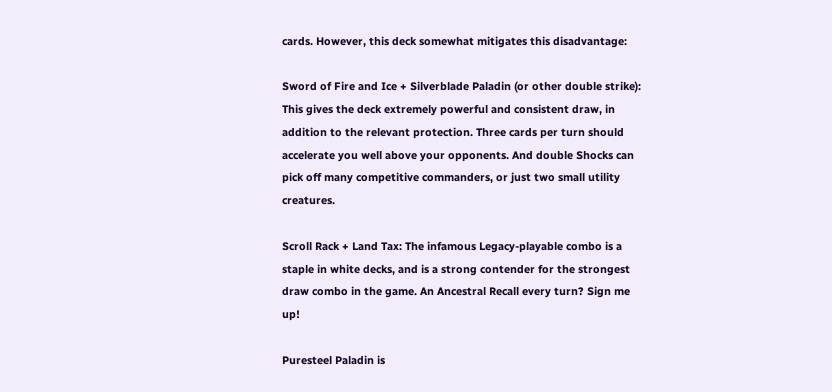cards. However, this deck somewhat mitigates this disadvantage:

Sword of Fire and Ice + Silverblade Paladin (or other double strike): This gives the deck extremely powerful and consistent draw, in addition to the relevant protection. Three cards per turn should accelerate you well above your opponents. And double Shocks can pick off many competitive commanders, or just two small utility creatures.

Scroll Rack + Land Tax: The infamous Legacy-playable combo is a staple in white decks, and is a strong contender for the strongest draw combo in the game. An Ancestral Recall every turn? Sign me up!

Puresteel Paladin is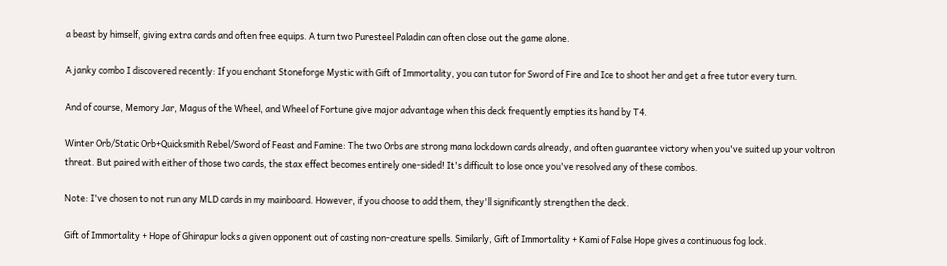a beast by himself, giving extra cards and often free equips. A turn two Puresteel Paladin can often close out the game alone.

A janky combo I discovered recently: If you enchant Stoneforge Mystic with Gift of Immortality, you can tutor for Sword of Fire and Ice to shoot her and get a free tutor every turn.

And of course, Memory Jar, Magus of the Wheel, and Wheel of Fortune give major advantage when this deck frequently empties its hand by T4.

Winter Orb/Static Orb+Quicksmith Rebel/Sword of Feast and Famine: The two Orbs are strong mana lockdown cards already, and often guarantee victory when you've suited up your voltron threat. But paired with either of those two cards, the stax effect becomes entirely one-sided! It's difficult to lose once you've resolved any of these combos.

Note: I've chosen to not run any MLD cards in my mainboard. However, if you choose to add them, they'll significantly strengthen the deck.

Gift of Immortality + Hope of Ghirapur locks a given opponent out of casting non-creature spells. Similarly, Gift of Immortality + Kami of False Hope gives a continuous fog lock.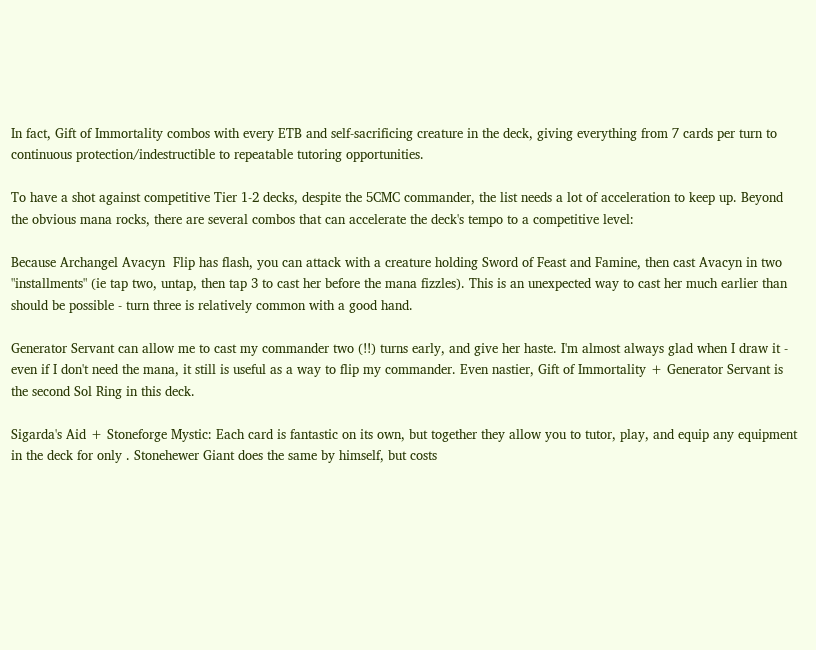In fact, Gift of Immortality combos with every ETB and self-sacrificing creature in the deck, giving everything from 7 cards per turn to continuous protection/indestructible to repeatable tutoring opportunities.

To have a shot against competitive Tier 1-2 decks, despite the 5CMC commander, the list needs a lot of acceleration to keep up. Beyond the obvious mana rocks, there are several combos that can accelerate the deck's tempo to a competitive level:

Because Archangel Avacyn  Flip has flash, you can attack with a creature holding Sword of Feast and Famine, then cast Avacyn in two "installments" (ie tap two, untap, then tap 3 to cast her before the mana fizzles). This is an unexpected way to cast her much earlier than should be possible - turn three is relatively common with a good hand.

Generator Servant can allow me to cast my commander two (!!) turns early, and give her haste. I'm almost always glad when I draw it - even if I don't need the mana, it still is useful as a way to flip my commander. Even nastier, Gift of Immortality + Generator Servant is the second Sol Ring in this deck.

Sigarda's Aid + Stoneforge Mystic: Each card is fantastic on its own, but together they allow you to tutor, play, and equip any equipment in the deck for only . Stonehewer Giant does the same by himself, but costs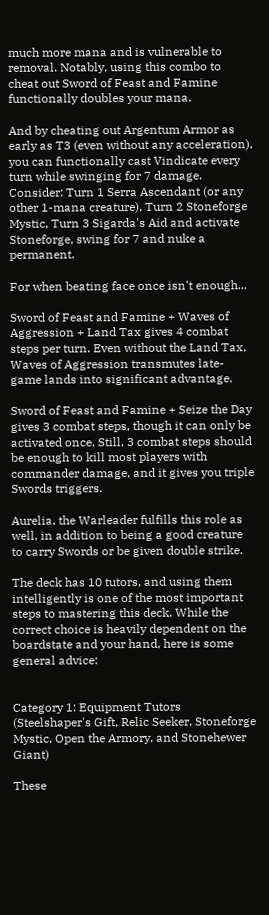much more mana and is vulnerable to removal. Notably, using this combo to cheat out Sword of Feast and Famine functionally doubles your mana.

And by cheating out Argentum Armor as early as T3 (even without any acceleration), you can functionally cast Vindicate every turn while swinging for 7 damage. Consider: Turn 1 Serra Ascendant (or any other 1-mana creature), Turn 2 Stoneforge Mystic, Turn 3 Sigarda's Aid and activate Stoneforge, swing for 7 and nuke a permanent.

For when beating face once isn't enough...

Sword of Feast and Famine + Waves of Aggression + Land Tax gives 4 combat steps per turn. Even without the Land Tax, Waves of Aggression transmutes late-game lands into significant advantage.

Sword of Feast and Famine + Seize the Day gives 3 combat steps, though it can only be activated once. Still, 3 combat steps should be enough to kill most players with commander damage, and it gives you triple Swords triggers.

Aurelia, the Warleader fulfills this role as well, in addition to being a good creature to carry Swords or be given double strike.

The deck has 10 tutors, and using them intelligently is one of the most important steps to mastering this deck. While the correct choice is heavily dependent on the boardstate and your hand, here is some general advice:


Category 1: Equipment Tutors (Steelshaper's Gift, Relic Seeker, Stoneforge Mystic, Open the Armory, and Stonehewer Giant)

These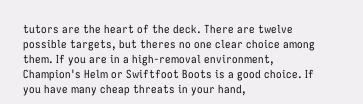tutors are the heart of the deck. There are twelve possible targets, but theres no one clear choice among them. If you are in a high-removal environment, Champion's Helm or Swiftfoot Boots is a good choice. If you have many cheap threats in your hand,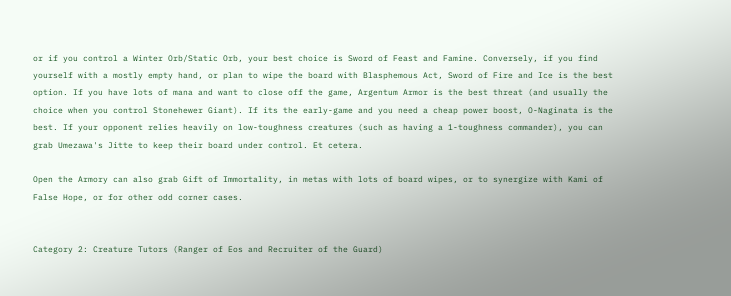or if you control a Winter Orb/Static Orb, your best choice is Sword of Feast and Famine. Conversely, if you find yourself with a mostly empty hand, or plan to wipe the board with Blasphemous Act, Sword of Fire and Ice is the best option. If you have lots of mana and want to close off the game, Argentum Armor is the best threat (and usually the choice when you control Stonehewer Giant). If its the early-game and you need a cheap power boost, O-Naginata is the best. If your opponent relies heavily on low-toughness creatures (such as having a 1-toughness commander), you can grab Umezawa's Jitte to keep their board under control. Et cetera.

Open the Armory can also grab Gift of Immortality, in metas with lots of board wipes, or to synergize with Kami of False Hope, or for other odd corner cases.


Category 2: Creature Tutors (Ranger of Eos and Recruiter of the Guard)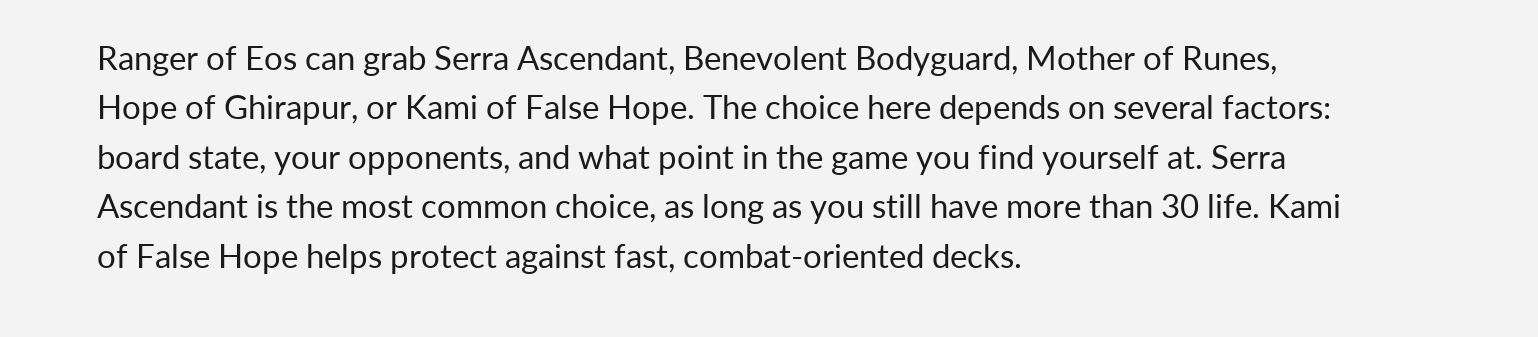Ranger of Eos can grab Serra Ascendant, Benevolent Bodyguard, Mother of Runes, Hope of Ghirapur, or Kami of False Hope. The choice here depends on several factors: board state, your opponents, and what point in the game you find yourself at. Serra Ascendant is the most common choice, as long as you still have more than 30 life. Kami of False Hope helps protect against fast, combat-oriented decks.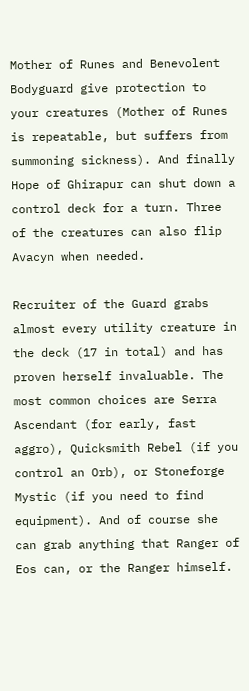Mother of Runes and Benevolent Bodyguard give protection to your creatures (Mother of Runes is repeatable, but suffers from summoning sickness). And finally Hope of Ghirapur can shut down a control deck for a turn. Three of the creatures can also flip Avacyn when needed.

Recruiter of the Guard grabs almost every utility creature in the deck (17 in total) and has proven herself invaluable. The most common choices are Serra Ascendant (for early, fast aggro), Quicksmith Rebel (if you control an Orb), or Stoneforge Mystic (if you need to find equipment). And of course she can grab anything that Ranger of Eos can, or the Ranger himself.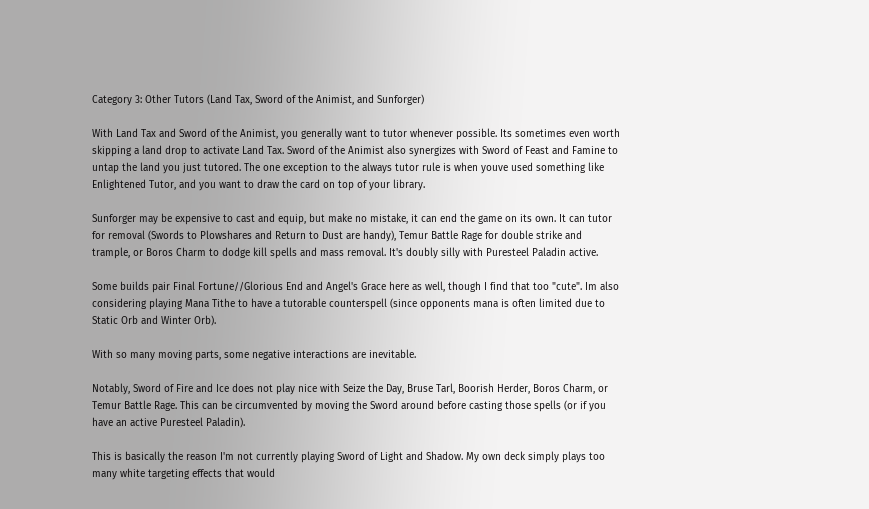Category 3: Other Tutors (Land Tax, Sword of the Animist, and Sunforger)

With Land Tax and Sword of the Animist, you generally want to tutor whenever possible. Its sometimes even worth skipping a land drop to activate Land Tax. Sword of the Animist also synergizes with Sword of Feast and Famine to untap the land you just tutored. The one exception to the always tutor rule is when youve used something like Enlightened Tutor, and you want to draw the card on top of your library.

Sunforger may be expensive to cast and equip, but make no mistake, it can end the game on its own. It can tutor for removal (Swords to Plowshares and Return to Dust are handy), Temur Battle Rage for double strike and trample, or Boros Charm to dodge kill spells and mass removal. It's doubly silly with Puresteel Paladin active.

Some builds pair Final Fortune//Glorious End and Angel's Grace here as well, though I find that too "cute". Im also considering playing Mana Tithe to have a tutorable counterspell (since opponents mana is often limited due to Static Orb and Winter Orb).

With so many moving parts, some negative interactions are inevitable.

Notably, Sword of Fire and Ice does not play nice with Seize the Day, Bruse Tarl, Boorish Herder, Boros Charm, or Temur Battle Rage. This can be circumvented by moving the Sword around before casting those spells (or if you have an active Puresteel Paladin).

This is basically the reason I'm not currently playing Sword of Light and Shadow. My own deck simply plays too many white targeting effects that would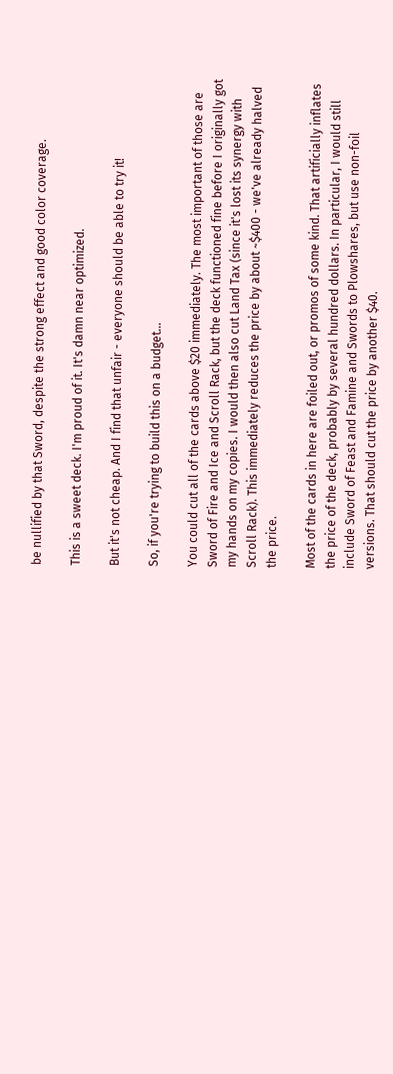be nullified by that Sword, despite the strong effect and good color coverage.

This is a sweet deck. I'm proud of it. It's damn near optimized.

But it's not cheap. And I find that unfair - everyone should be able to try it!

So, if you're trying to build this on a budget...

You could cut all of the cards above $20 immediately. The most important of those are Sword of Fire and Ice and Scroll Rack, but the deck functioned fine before I originally got my hands on my copies. I would then also cut Land Tax (since it's lost its synergy with Scroll Rack). This immediately reduces the price by about ~$400 - we've already halved the price.

Most of the cards in here are foiled out, or promos of some kind. That artificially inflates the price of the deck, probably by several hundred dollars. In particular, I would still include Sword of Feast and Famine and Swords to Plowshares, but use non-foil versions. That should cut the price by another $40.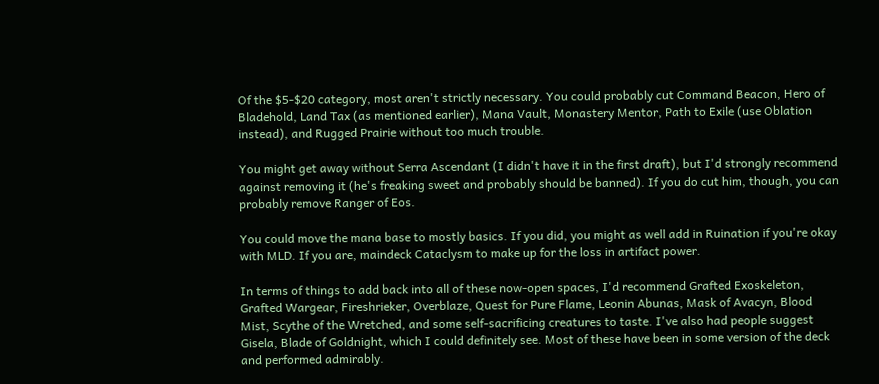Of the $5-$20 category, most aren't strictly necessary. You could probably cut Command Beacon, Hero of Bladehold, Land Tax (as mentioned earlier), Mana Vault, Monastery Mentor, Path to Exile (use Oblation instead), and Rugged Prairie without too much trouble.

You might get away without Serra Ascendant (I didn't have it in the first draft), but I'd strongly recommend against removing it (he's freaking sweet and probably should be banned). If you do cut him, though, you can probably remove Ranger of Eos.

You could move the mana base to mostly basics. If you did, you might as well add in Ruination if you're okay with MLD. If you are, maindeck Cataclysm to make up for the loss in artifact power.

In terms of things to add back into all of these now-open spaces, I'd recommend Grafted Exoskeleton, Grafted Wargear, Fireshrieker, Overblaze, Quest for Pure Flame, Leonin Abunas, Mask of Avacyn, Blood Mist, Scythe of the Wretched, and some self-sacrificing creatures to taste. I've also had people suggest Gisela, Blade of Goldnight, which I could definitely see. Most of these have been in some version of the deck and performed admirably.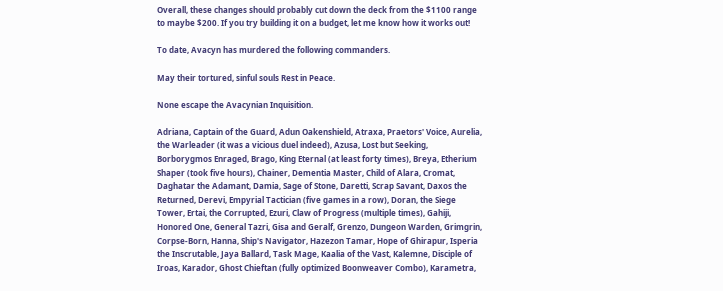Overall, these changes should probably cut down the deck from the $1100 range to maybe $200. If you try building it on a budget, let me know how it works out!

To date, Avacyn has murdered the following commanders.

May their tortured, sinful souls Rest in Peace.

None escape the Avacynian Inquisition.

Adriana, Captain of the Guard, Adun Oakenshield, Atraxa, Praetors' Voice, Aurelia, the Warleader (it was a vicious duel indeed), Azusa, Lost but Seeking, Borborygmos Enraged, Brago, King Eternal (at least forty times), Breya, Etherium Shaper (took five hours), Chainer, Dementia Master, Child of Alara, Cromat, Daghatar the Adamant, Damia, Sage of Stone, Daretti, Scrap Savant, Daxos the Returned, Derevi, Empyrial Tactician (five games in a row), Doran, the Siege Tower, Ertai, the Corrupted, Ezuri, Claw of Progress (multiple times), Gahiji, Honored One, General Tazri, Gisa and Geralf, Grenzo, Dungeon Warden, Grimgrin, Corpse-Born, Hanna, Ship's Navigator, Hazezon Tamar, Hope of Ghirapur, Isperia the Inscrutable, Jaya Ballard, Task Mage, Kaalia of the Vast, Kalemne, Disciple of Iroas, Karador, Ghost Chieftan (fully optimized Boonweaver Combo), Karametra,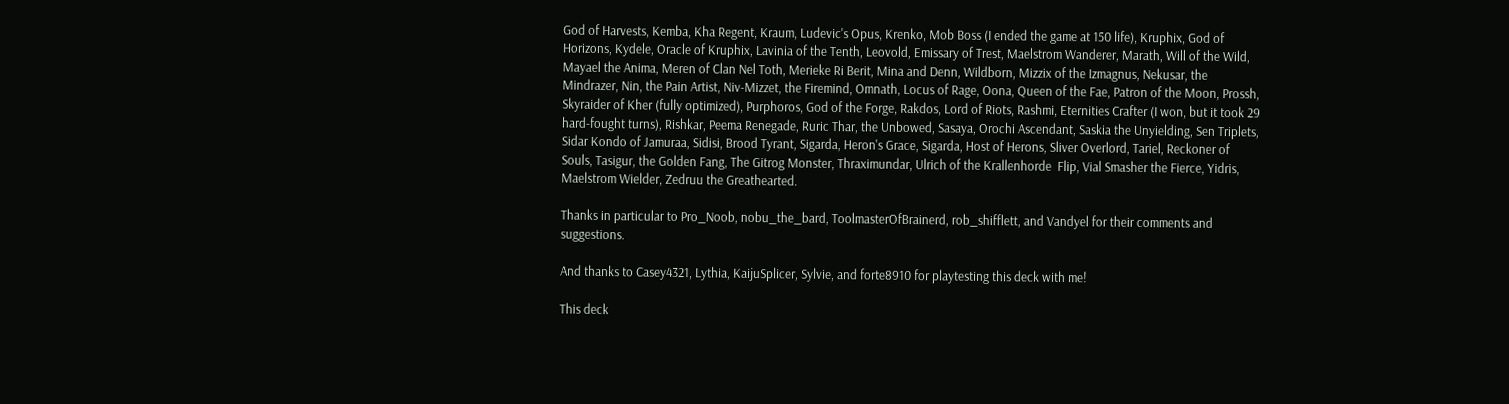God of Harvests, Kemba, Kha Regent, Kraum, Ludevic's Opus, Krenko, Mob Boss (I ended the game at 150 life), Kruphix, God of Horizons, Kydele, Oracle of Kruphix, Lavinia of the Tenth, Leovold, Emissary of Trest, Maelstrom Wanderer, Marath, Will of the Wild, Mayael the Anima, Meren of Clan Nel Toth, Merieke Ri Berit, Mina and Denn, Wildborn, Mizzix of the Izmagnus, Nekusar, the Mindrazer, Nin, the Pain Artist, Niv-Mizzet, the Firemind, Omnath, Locus of Rage, Oona, Queen of the Fae, Patron of the Moon, Prossh, Skyraider of Kher (fully optimized), Purphoros, God of the Forge, Rakdos, Lord of Riots, Rashmi, Eternities Crafter (I won, but it took 29 hard-fought turns), Rishkar, Peema Renegade, Ruric Thar, the Unbowed, Sasaya, Orochi Ascendant, Saskia the Unyielding, Sen Triplets, Sidar Kondo of Jamuraa, Sidisi, Brood Tyrant, Sigarda, Heron's Grace, Sigarda, Host of Herons, Sliver Overlord, Tariel, Reckoner of Souls, Tasigur, the Golden Fang, The Gitrog Monster, Thraximundar, Ulrich of the Krallenhorde  Flip, Vial Smasher the Fierce, Yidris, Maelstrom Wielder, Zedruu the Greathearted.

Thanks in particular to Pro_Noob, nobu_the_bard, ToolmasterOfBrainerd, rob_shifflett, and Vandyel for their comments and suggestions.

And thanks to Casey4321, Lythia, KaijuSplicer, Sylvie, and forte8910 for playtesting this deck with me!

This deck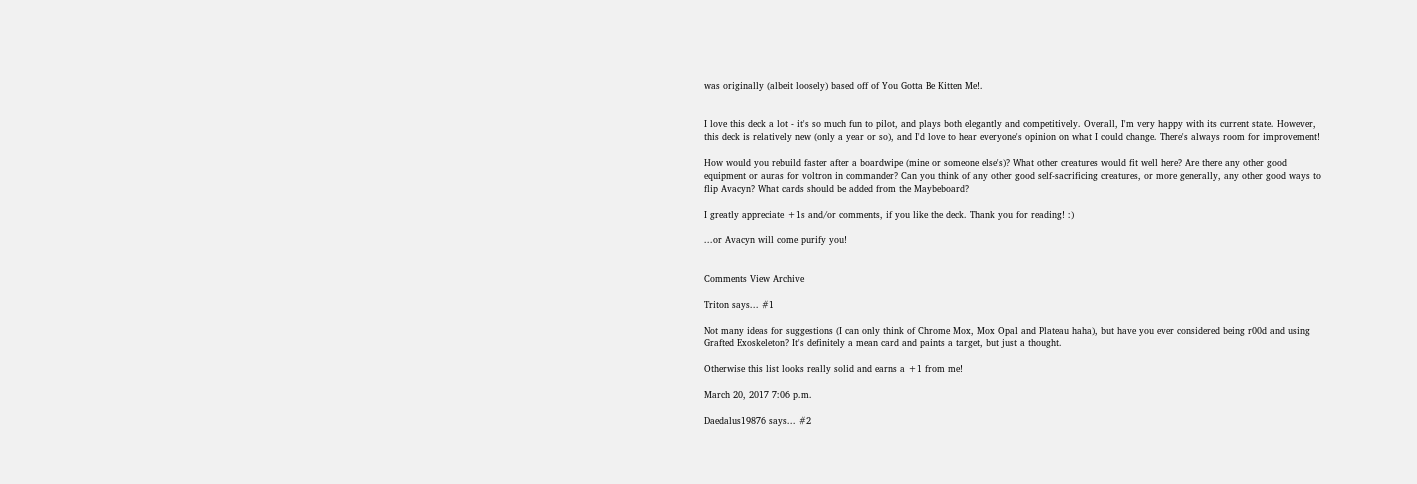was originally (albeit loosely) based off of You Gotta Be Kitten Me!.


I love this deck a lot - it's so much fun to pilot, and plays both elegantly and competitively. Overall, I'm very happy with its current state. However, this deck is relatively new (only a year or so), and I'd love to hear everyone's opinion on what I could change. There's always room for improvement!

How would you rebuild faster after a boardwipe (mine or someone else's)? What other creatures would fit well here? Are there any other good equipment or auras for voltron in commander? Can you think of any other good self-sacrificing creatures, or more generally, any other good ways to flip Avacyn? What cards should be added from the Maybeboard?

I greatly appreciate +1s and/or comments, if you like the deck. Thank you for reading! :)

...or Avacyn will come purify you!


Comments View Archive

Triton says... #1

Not many ideas for suggestions (I can only think of Chrome Mox, Mox Opal and Plateau haha), but have you ever considered being r00d and using Grafted Exoskeleton? It's definitely a mean card and paints a target, but just a thought.

Otherwise this list looks really solid and earns a +1 from me!

March 20, 2017 7:06 p.m.

Daedalus19876 says... #2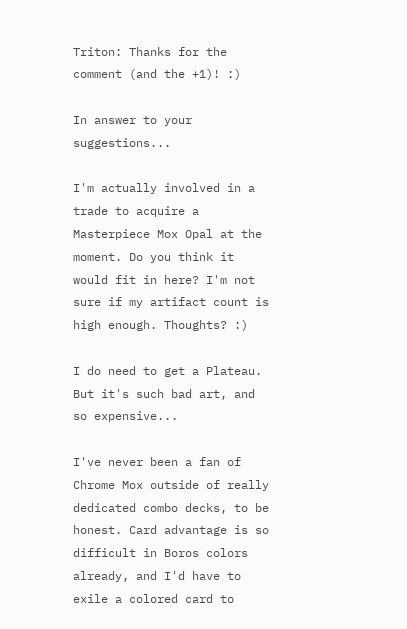Triton: Thanks for the comment (and the +1)! :)

In answer to your suggestions...

I'm actually involved in a trade to acquire a Masterpiece Mox Opal at the moment. Do you think it would fit in here? I'm not sure if my artifact count is high enough. Thoughts? :)

I do need to get a Plateau. But it's such bad art, and so expensive...

I've never been a fan of Chrome Mox outside of really dedicated combo decks, to be honest. Card advantage is so difficult in Boros colors already, and I'd have to exile a colored card to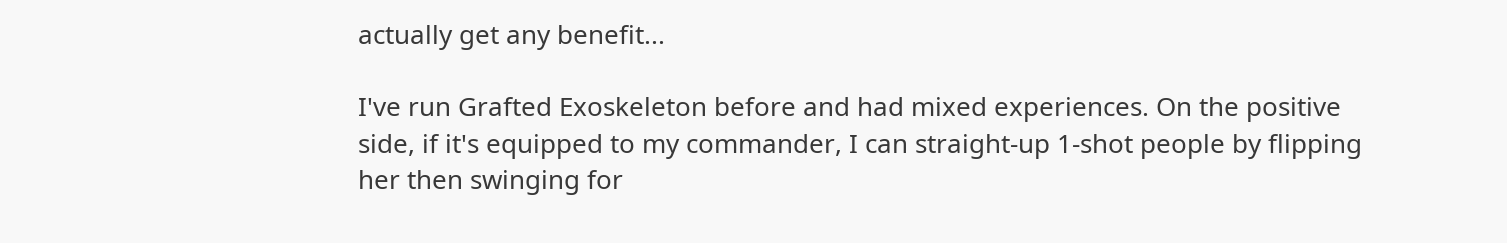actually get any benefit...

I've run Grafted Exoskeleton before and had mixed experiences. On the positive side, if it's equipped to my commander, I can straight-up 1-shot people by flipping her then swinging for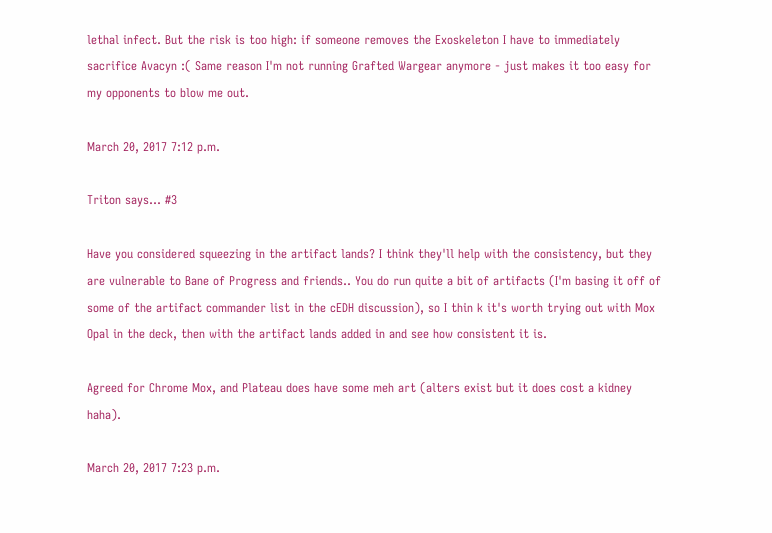lethal infect. But the risk is too high: if someone removes the Exoskeleton I have to immediately sacrifice Avacyn :( Same reason I'm not running Grafted Wargear anymore - just makes it too easy for my opponents to blow me out.

March 20, 2017 7:12 p.m.

Triton says... #3

Have you considered squeezing in the artifact lands? I think they'll help with the consistency, but they are vulnerable to Bane of Progress and friends.. You do run quite a bit of artifacts (I'm basing it off of some of the artifact commander list in the cEDH discussion), so I thin k it's worth trying out with Mox Opal in the deck, then with the artifact lands added in and see how consistent it is.

Agreed for Chrome Mox, and Plateau does have some meh art (alters exist but it does cost a kidney haha).

March 20, 2017 7:23 p.m.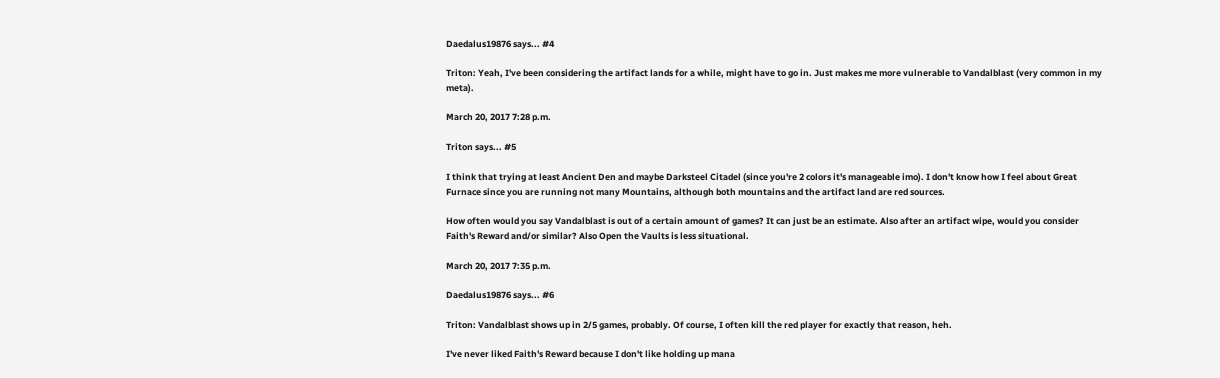Daedalus19876 says... #4

Triton: Yeah, I've been considering the artifact lands for a while, might have to go in. Just makes me more vulnerable to Vandalblast (very common in my meta).

March 20, 2017 7:28 p.m.

Triton says... #5

I think that trying at least Ancient Den and maybe Darksteel Citadel (since you're 2 colors it's manageable imo). I don't know how I feel about Great Furnace since you are running not many Mountains, although both mountains and the artifact land are red sources.

How often would you say Vandalblast is out of a certain amount of games? It can just be an estimate. Also after an artifact wipe, would you consider Faith's Reward and/or similar? Also Open the Vaults is less situational.

March 20, 2017 7:35 p.m.

Daedalus19876 says... #6

Triton: Vandalblast shows up in 2/5 games, probably. Of course, I often kill the red player for exactly that reason, heh.

I've never liked Faith's Reward because I don't like holding up mana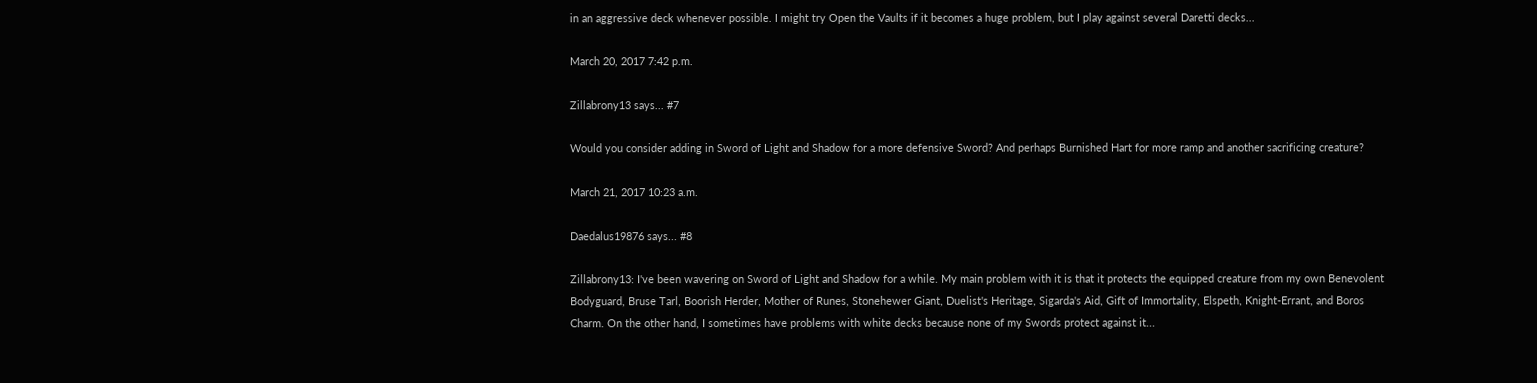in an aggressive deck whenever possible. I might try Open the Vaults if it becomes a huge problem, but I play against several Daretti decks...

March 20, 2017 7:42 p.m.

Zillabrony13 says... #7

Would you consider adding in Sword of Light and Shadow for a more defensive Sword? And perhaps Burnished Hart for more ramp and another sacrificing creature?

March 21, 2017 10:23 a.m.

Daedalus19876 says... #8

Zillabrony13: I've been wavering on Sword of Light and Shadow for a while. My main problem with it is that it protects the equipped creature from my own Benevolent Bodyguard, Bruse Tarl, Boorish Herder, Mother of Runes, Stonehewer Giant, Duelist's Heritage, Sigarda's Aid, Gift of Immortality, Elspeth, Knight-Errant, and Boros Charm. On the other hand, I sometimes have problems with white decks because none of my Swords protect against it...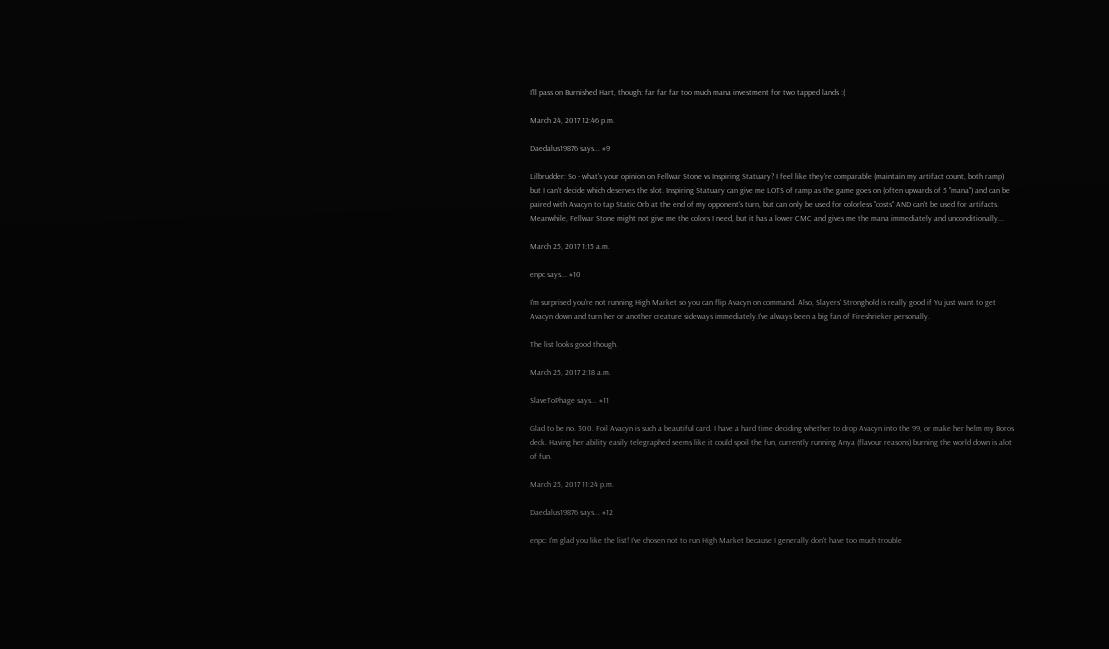I'll pass on Burnished Hart, though: far far far too much mana investment for two tapped lands :(

March 24, 2017 12:46 p.m.

Daedalus19876 says... #9

Lilbrudder: So - what's your opinion on Fellwar Stone vs Inspiring Statuary? I feel like they're comparable (maintain my artifact count, both ramp) but I can't decide which deserves the slot. Inspiring Statuary can give me LOTS of ramp as the game goes on (often upwards of 5 "mana") and can be paired with Avacyn to tap Static Orb at the end of my opponent's turn, but can only be used for colorless "costs" AND can't be used for artifacts. Meanwhile, Fellwar Stone might not give me the colors I need, but it has a lower CMC and gives me the mana immediately and unconditionally...

March 25, 2017 1:15 a.m.

enpc says... #10

I'm surprised you're not running High Market so you can flip Avacyn on command. Also, Slayers' Stronghold is really good if Yu just want to get Avacyn down and turn her or another creature sideways immediately.I've always been a big fan of Fireshrieker personally.

The list looks good though.

March 25, 2017 2:18 a.m.

SlaveToPhage says... #11

Glad to be no. 300. Foil Avacyn is such a beautiful card. I have a hard time deciding whether to drop Avacyn into the 99, or make her helm my Boros deck. Having her ability easily telegraphed seems like it could spoil the fun, currently running Anya (flavour reasons) burning the world down is alot of fun.

March 25, 2017 11:24 p.m.

Daedalus19876 says... #12

enpc: I'm glad you like the list! I've chosen not to run High Market because I generally don't have too much trouble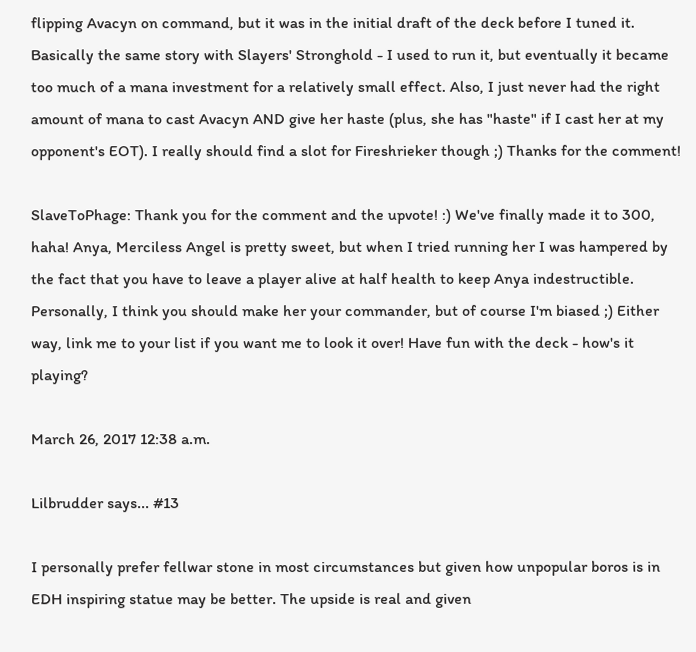flipping Avacyn on command, but it was in the initial draft of the deck before I tuned it. Basically the same story with Slayers' Stronghold - I used to run it, but eventually it became too much of a mana investment for a relatively small effect. Also, I just never had the right amount of mana to cast Avacyn AND give her haste (plus, she has "haste" if I cast her at my opponent's EOT). I really should find a slot for Fireshrieker though ;) Thanks for the comment!

SlaveToPhage: Thank you for the comment and the upvote! :) We've finally made it to 300, haha! Anya, Merciless Angel is pretty sweet, but when I tried running her I was hampered by the fact that you have to leave a player alive at half health to keep Anya indestructible. Personally, I think you should make her your commander, but of course I'm biased ;) Either way, link me to your list if you want me to look it over! Have fun with the deck - how's it playing?

March 26, 2017 12:38 a.m.

Lilbrudder says... #13

I personally prefer fellwar stone in most circumstances but given how unpopular boros is in EDH inspiring statue may be better. The upside is real and given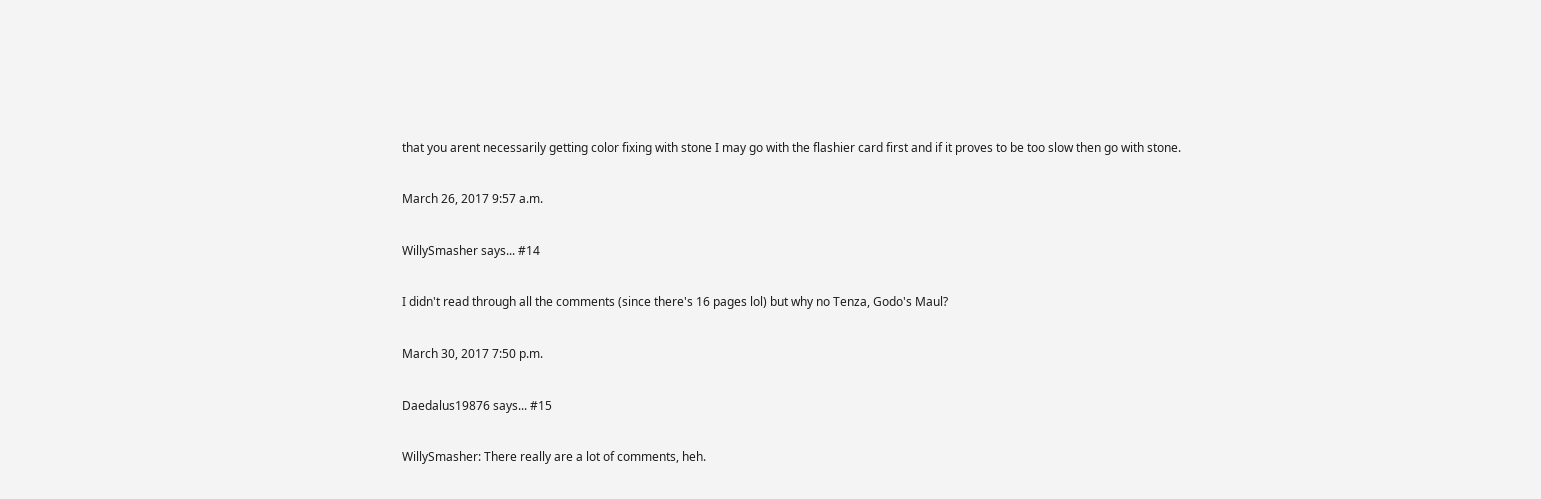that you arent necessarily getting color fixing with stone I may go with the flashier card first and if it proves to be too slow then go with stone.

March 26, 2017 9:57 a.m.

WillySmasher says... #14

I didn't read through all the comments (since there's 16 pages lol) but why no Tenza, Godo's Maul?

March 30, 2017 7:50 p.m.

Daedalus19876 says... #15

WillySmasher: There really are a lot of comments, heh.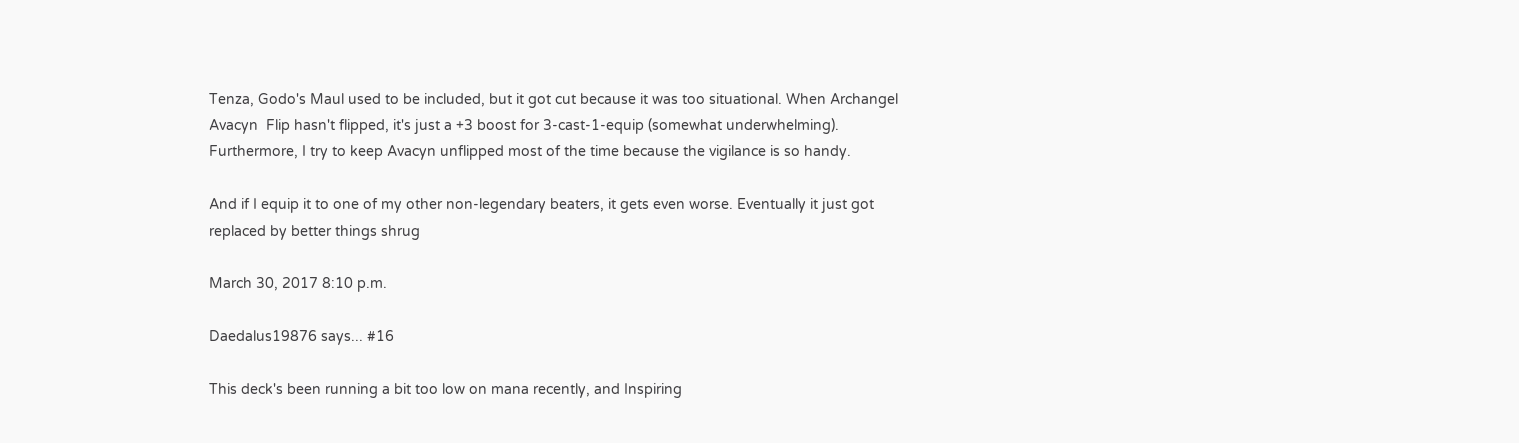Tenza, Godo's Maul used to be included, but it got cut because it was too situational. When Archangel Avacyn  Flip hasn't flipped, it's just a +3 boost for 3-cast-1-equip (somewhat underwhelming). Furthermore, I try to keep Avacyn unflipped most of the time because the vigilance is so handy.

And if I equip it to one of my other non-legendary beaters, it gets even worse. Eventually it just got replaced by better things shrug

March 30, 2017 8:10 p.m.

Daedalus19876 says... #16

This deck's been running a bit too low on mana recently, and Inspiring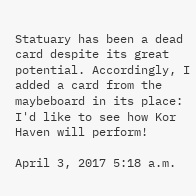Statuary has been a dead card despite its great potential. Accordingly, I added a card from the maybeboard in its place: I'd like to see how Kor Haven will perform!

April 3, 2017 5:18 a.m.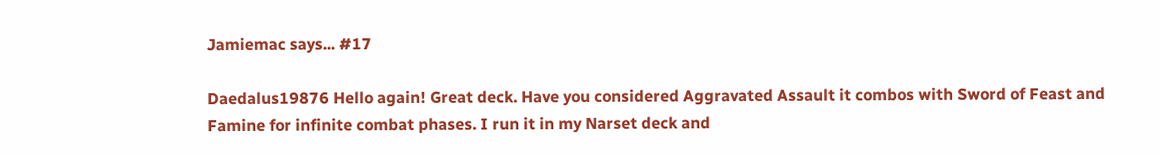Jamiemac says... #17

Daedalus19876 Hello again! Great deck. Have you considered Aggravated Assault it combos with Sword of Feast and Famine for infinite combat phases. I run it in my Narset deck and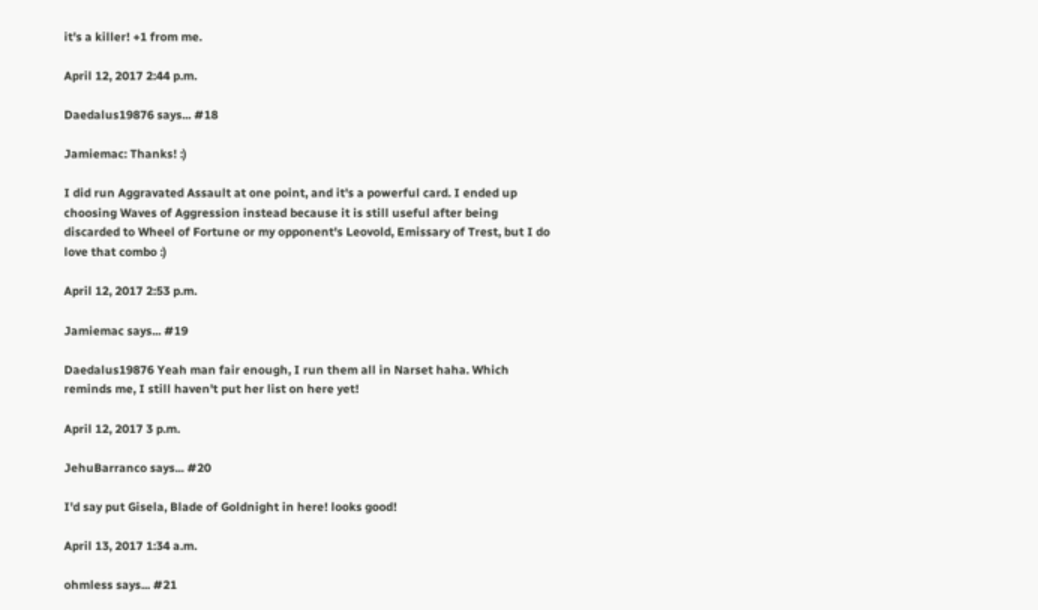it's a killer! +1 from me.

April 12, 2017 2:44 p.m.

Daedalus19876 says... #18

Jamiemac: Thanks! :)

I did run Aggravated Assault at one point, and it's a powerful card. I ended up choosing Waves of Aggression instead because it is still useful after being discarded to Wheel of Fortune or my opponent's Leovold, Emissary of Trest, but I do love that combo :)

April 12, 2017 2:53 p.m.

Jamiemac says... #19

Daedalus19876 Yeah man fair enough, I run them all in Narset haha. Which reminds me, I still haven't put her list on here yet!

April 12, 2017 3 p.m.

JehuBarranco says... #20

I'd say put Gisela, Blade of Goldnight in here! looks good!

April 13, 2017 1:34 a.m.

ohmless says... #21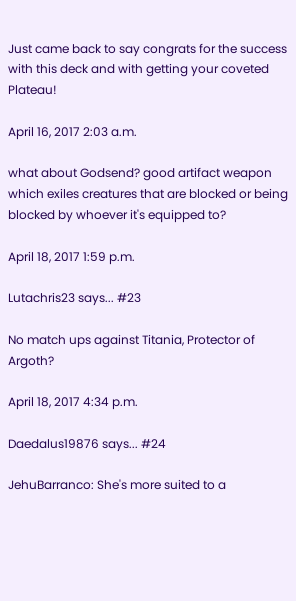Just came back to say congrats for the success with this deck and with getting your coveted Plateau!

April 16, 2017 2:03 a.m.

what about Godsend? good artifact weapon which exiles creatures that are blocked or being blocked by whoever it's equipped to?

April 18, 2017 1:59 p.m.

Lutachris23 says... #23

No match ups against Titania, Protector of Argoth?

April 18, 2017 4:34 p.m.

Daedalus19876 says... #24

JehuBarranco: She's more suited to a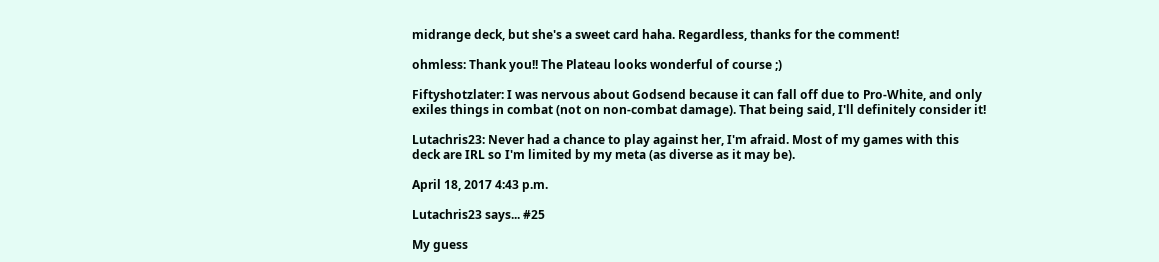midrange deck, but she's a sweet card haha. Regardless, thanks for the comment!

ohmless: Thank you!! The Plateau looks wonderful of course ;)

Fiftyshotzlater: I was nervous about Godsend because it can fall off due to Pro-White, and only exiles things in combat (not on non-combat damage). That being said, I'll definitely consider it!

Lutachris23: Never had a chance to play against her, I'm afraid. Most of my games with this deck are IRL so I'm limited by my meta (as diverse as it may be).

April 18, 2017 4:43 p.m.

Lutachris23 says... #25

My guess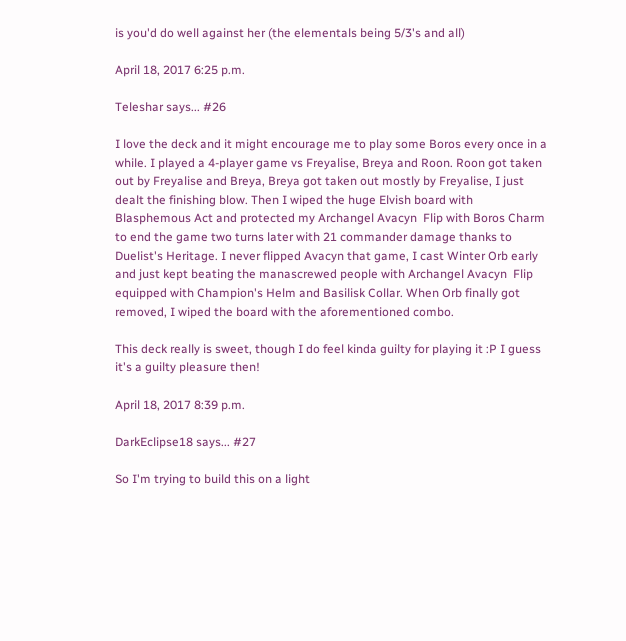is you'd do well against her (the elementals being 5/3's and all)

April 18, 2017 6:25 p.m.

Teleshar says... #26

I love the deck and it might encourage me to play some Boros every once in a while. I played a 4-player game vs Freyalise, Breya and Roon. Roon got taken out by Freyalise and Breya, Breya got taken out mostly by Freyalise, I just dealt the finishing blow. Then I wiped the huge Elvish board with Blasphemous Act and protected my Archangel Avacyn  Flip with Boros Charm to end the game two turns later with 21 commander damage thanks to Duelist's Heritage. I never flipped Avacyn that game, I cast Winter Orb early and just kept beating the manascrewed people with Archangel Avacyn  Flip equipped with Champion's Helm and Basilisk Collar. When Orb finally got removed, I wiped the board with the aforementioned combo.

This deck really is sweet, though I do feel kinda guilty for playing it :P I guess it's a guilty pleasure then!

April 18, 2017 8:39 p.m.

DarkEclipse18 says... #27

So I'm trying to build this on a light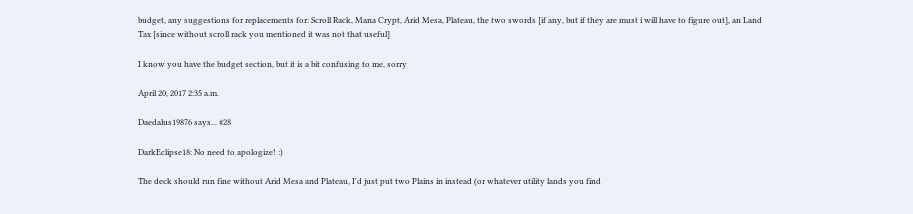budget, any suggestions for replacements for: Scroll Rack, Mana Crypt, Arid Mesa, Plateau, the two swords [if any, but if they are must i will have to figure out], an Land Tax [since without scroll rack you mentioned it was not that useful]

I know you have the budget section, but it is a bit confusing to me, sorry

April 20, 2017 2:35 a.m.

Daedalus19876 says... #28

DarkEclipse18: No need to apologize! :)

The deck should run fine without Arid Mesa and Plateau, I'd just put two Plains in instead (or whatever utility lands you find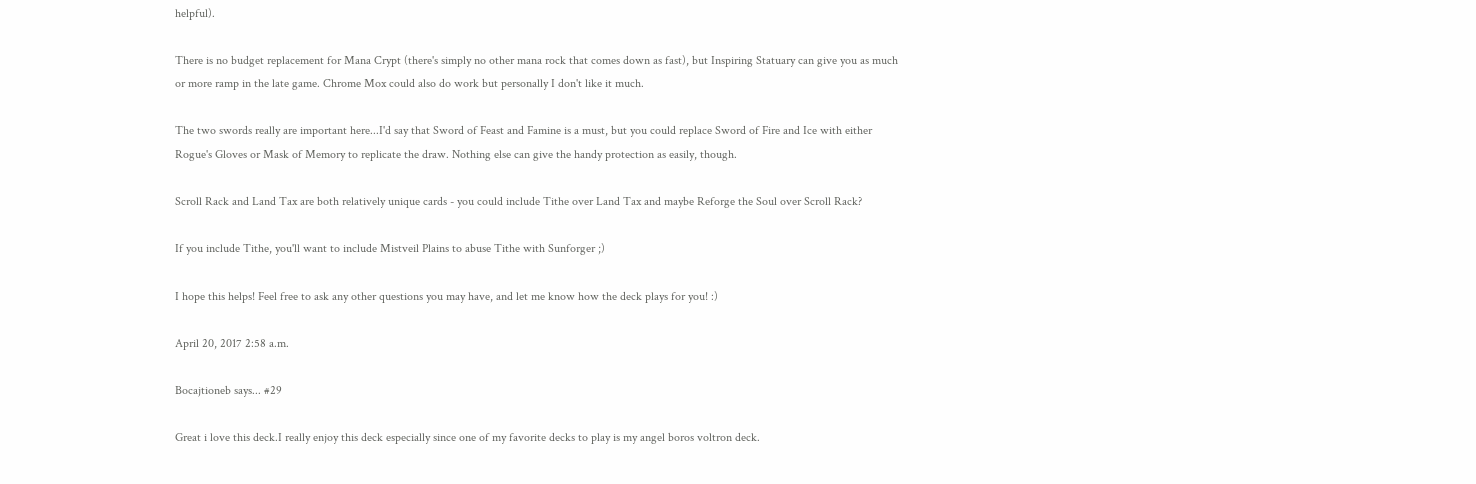helpful).

There is no budget replacement for Mana Crypt (there's simply no other mana rock that comes down as fast), but Inspiring Statuary can give you as much or more ramp in the late game. Chrome Mox could also do work but personally I don't like it much.

The two swords really are important here...I'd say that Sword of Feast and Famine is a must, but you could replace Sword of Fire and Ice with either Rogue's Gloves or Mask of Memory to replicate the draw. Nothing else can give the handy protection as easily, though.

Scroll Rack and Land Tax are both relatively unique cards - you could include Tithe over Land Tax and maybe Reforge the Soul over Scroll Rack?

If you include Tithe, you'll want to include Mistveil Plains to abuse Tithe with Sunforger ;)

I hope this helps! Feel free to ask any other questions you may have, and let me know how the deck plays for you! :)

April 20, 2017 2:58 a.m.

Bocajtioneb says... #29

Great i love this deck.I really enjoy this deck especially since one of my favorite decks to play is my angel boros voltron deck.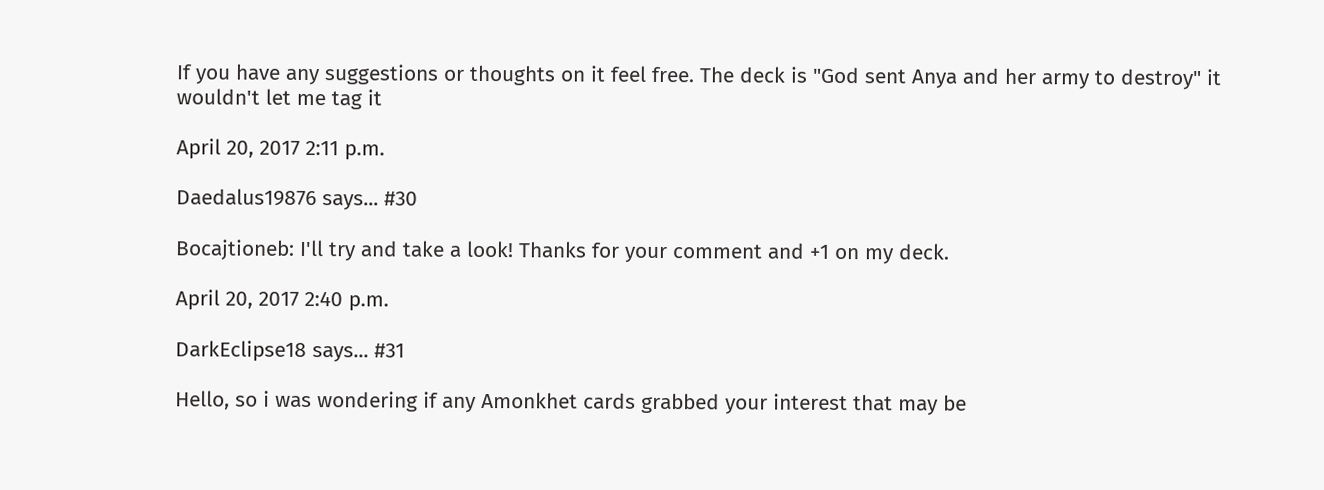If you have any suggestions or thoughts on it feel free. The deck is "God sent Anya and her army to destroy" it wouldn't let me tag it

April 20, 2017 2:11 p.m.

Daedalus19876 says... #30

Bocajtioneb: I'll try and take a look! Thanks for your comment and +1 on my deck.

April 20, 2017 2:40 p.m.

DarkEclipse18 says... #31

Hello, so i was wondering if any Amonkhet cards grabbed your interest that may be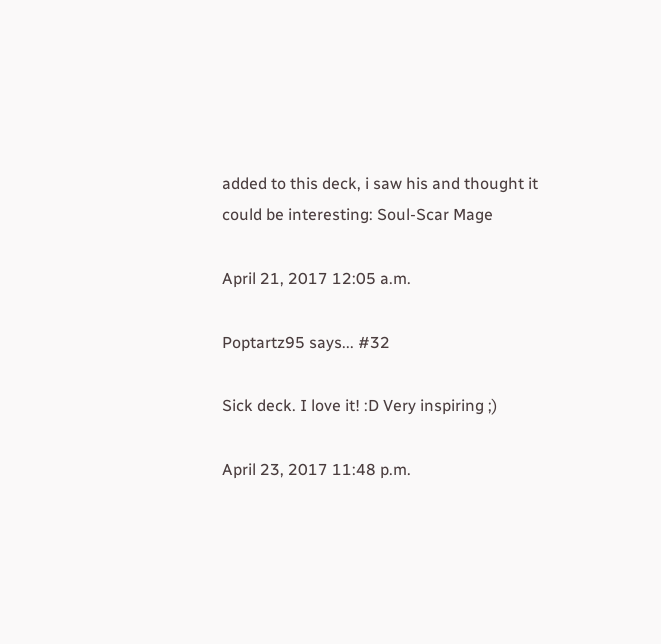added to this deck, i saw his and thought it could be interesting: Soul-Scar Mage

April 21, 2017 12:05 a.m.

Poptartz95 says... #32

Sick deck. I love it! :D Very inspiring ;)

April 23, 2017 11:48 p.m.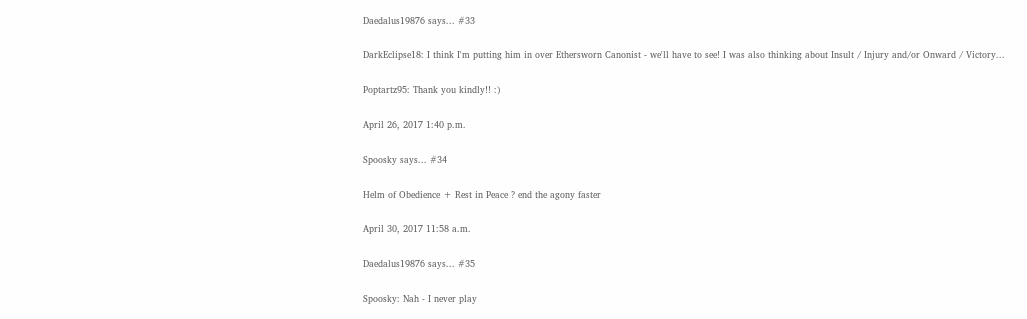Daedalus19876 says... #33

DarkEclipse18: I think I'm putting him in over Ethersworn Canonist - we'll have to see! I was also thinking about Insult / Injury and/or Onward / Victory...

Poptartz95: Thank you kindly!! :)

April 26, 2017 1:40 p.m.

Spoosky says... #34

Helm of Obedience + Rest in Peace ? end the agony faster

April 30, 2017 11:58 a.m.

Daedalus19876 says... #35

Spoosky: Nah - I never play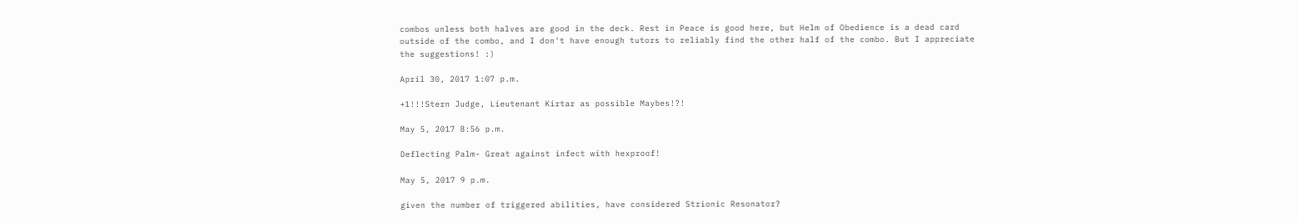combos unless both halves are good in the deck. Rest in Peace is good here, but Helm of Obedience is a dead card outside of the combo, and I don't have enough tutors to reliably find the other half of the combo. But I appreciate the suggestions! :)

April 30, 2017 1:07 p.m.

+1!!!Stern Judge, Lieutenant Kirtar as possible Maybes!?!

May 5, 2017 8:56 p.m.

Deflecting Palm- Great against infect with hexproof!

May 5, 2017 9 p.m.

given the number of triggered abilities, have considered Strionic Resonator?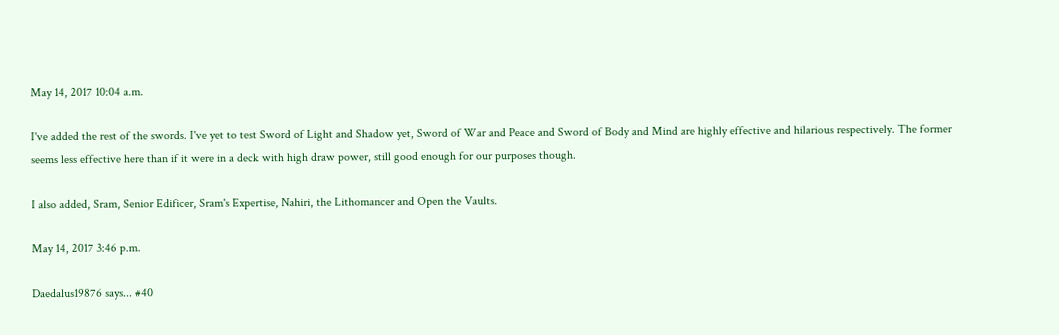May 14, 2017 10:04 a.m.

I've added the rest of the swords. I've yet to test Sword of Light and Shadow yet, Sword of War and Peace and Sword of Body and Mind are highly effective and hilarious respectively. The former seems less effective here than if it were in a deck with high draw power, still good enough for our purposes though.

I also added, Sram, Senior Edificer, Sram's Expertise, Nahiri, the Lithomancer and Open the Vaults.

May 14, 2017 3:46 p.m.

Daedalus19876 says... #40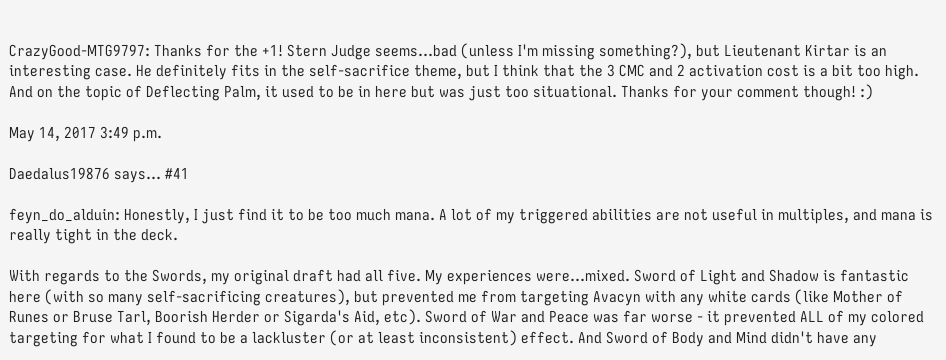CrazyGood-MTG9797: Thanks for the +1! Stern Judge seems...bad (unless I'm missing something?), but Lieutenant Kirtar is an interesting case. He definitely fits in the self-sacrifice theme, but I think that the 3 CMC and 2 activation cost is a bit too high. And on the topic of Deflecting Palm, it used to be in here but was just too situational. Thanks for your comment though! :)

May 14, 2017 3:49 p.m.

Daedalus19876 says... #41

feyn_do_alduin: Honestly, I just find it to be too much mana. A lot of my triggered abilities are not useful in multiples, and mana is really tight in the deck.

With regards to the Swords, my original draft had all five. My experiences were...mixed. Sword of Light and Shadow is fantastic here (with so many self-sacrificing creatures), but prevented me from targeting Avacyn with any white cards (like Mother of Runes or Bruse Tarl, Boorish Herder or Sigarda's Aid, etc). Sword of War and Peace was far worse - it prevented ALL of my colored targeting for what I found to be a lackluster (or at least inconsistent) effect. And Sword of Body and Mind didn't have any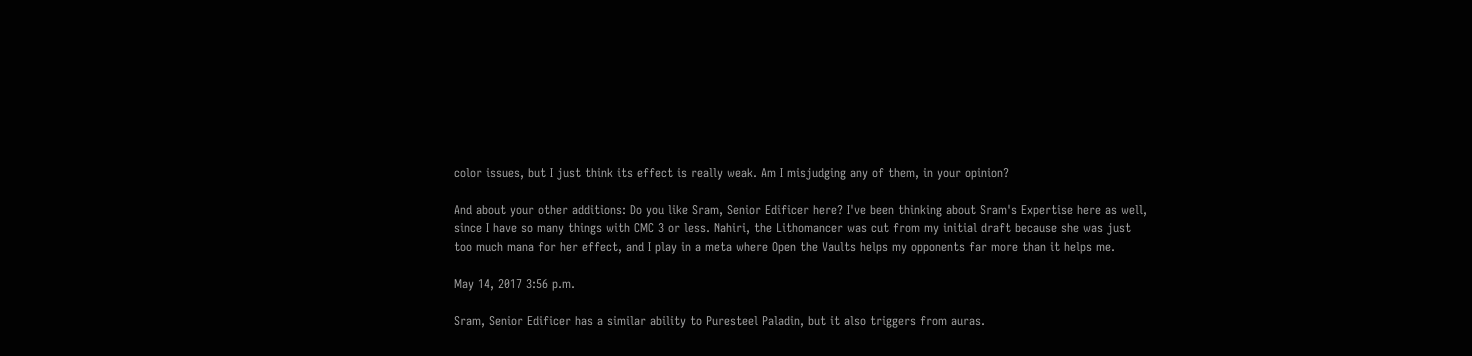color issues, but I just think its effect is really weak. Am I misjudging any of them, in your opinion?

And about your other additions: Do you like Sram, Senior Edificer here? I've been thinking about Sram's Expertise here as well, since I have so many things with CMC 3 or less. Nahiri, the Lithomancer was cut from my initial draft because she was just too much mana for her effect, and I play in a meta where Open the Vaults helps my opponents far more than it helps me.

May 14, 2017 3:56 p.m.

Sram, Senior Edificer has a similar ability to Puresteel Paladin, but it also triggers from auras.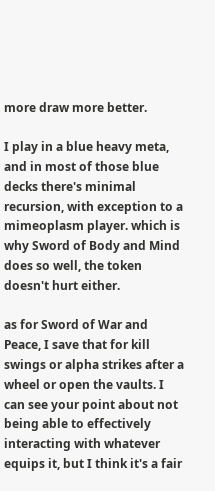more draw more better.

I play in a blue heavy meta, and in most of those blue decks there's minimal recursion, with exception to a mimeoplasm player. which is why Sword of Body and Mind does so well, the token doesn't hurt either.

as for Sword of War and Peace, I save that for kill swings or alpha strikes after a wheel or open the vaults. I can see your point about not being able to effectively interacting with whatever equips it, but I think it's a fair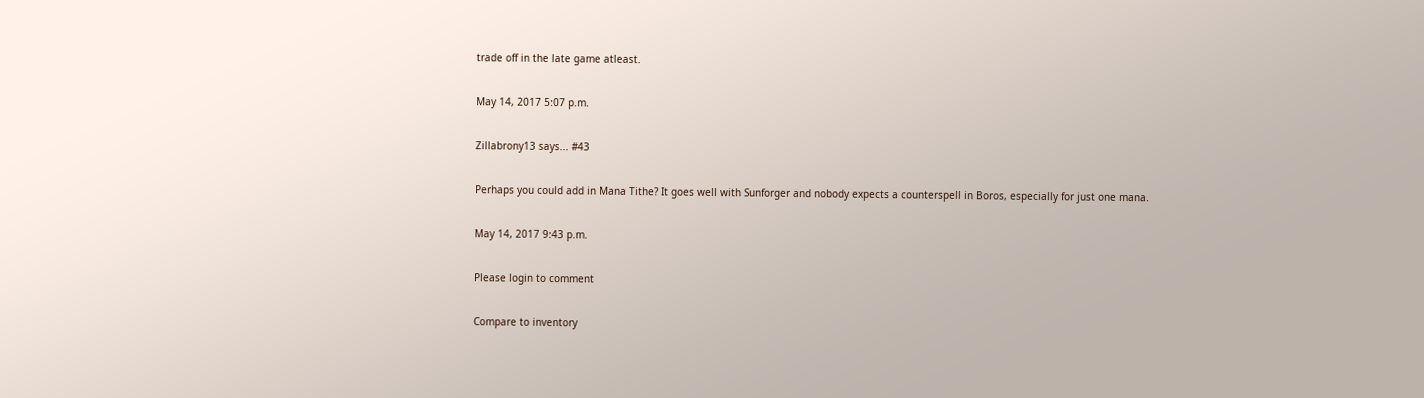trade off in the late game atleast.

May 14, 2017 5:07 p.m.

Zillabrony13 says... #43

Perhaps you could add in Mana Tithe? It goes well with Sunforger and nobody expects a counterspell in Boros, especially for just one mana.

May 14, 2017 9:43 p.m.

Please login to comment

Compare to inventory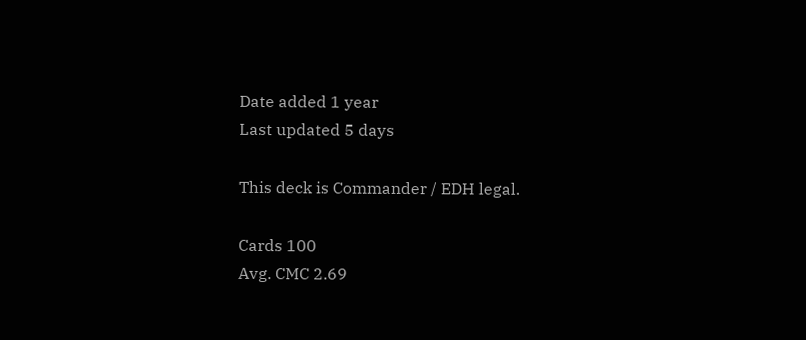Date added 1 year
Last updated 5 days

This deck is Commander / EDH legal.

Cards 100
Avg. CMC 2.69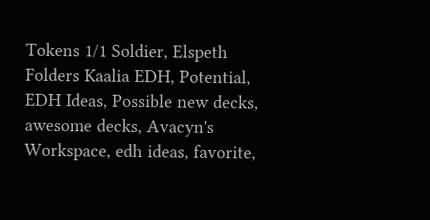Tokens 1/1 Soldier, Elspeth
Folders Kaalia EDH, Potential, EDH Ideas, Possible new decks, awesome decks, Avacyn's Workspace, edh ideas, favorite,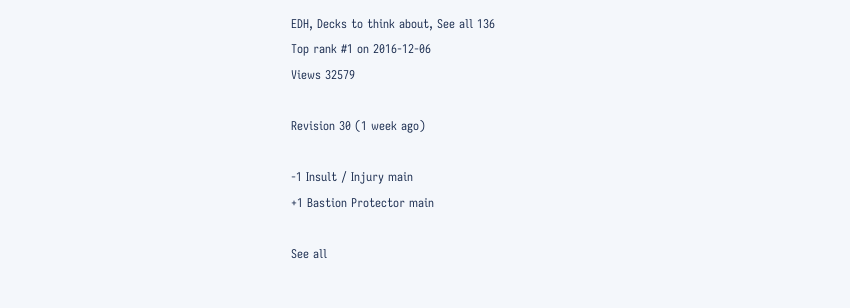EDH, Decks to think about, See all 136
Top rank #1 on 2016-12-06
Views 32579

Revision 30 (1 week ago)

-1 Insult / Injury main
+1 Bastion Protector main

See all